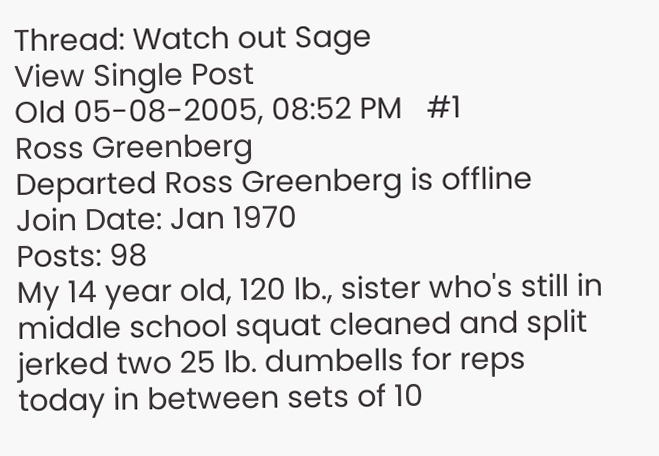Thread: Watch out Sage
View Single Post
Old 05-08-2005, 08:52 PM   #1
Ross Greenberg
Departed Ross Greenberg is offline
Join Date: Jan 1970
Posts: 98
My 14 year old, 120 lb., sister who's still in middle school squat cleaned and split jerked two 25 lb. dumbells for reps today in between sets of 10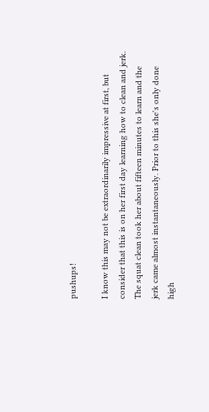pushups!

I know this may not be extraordinarily impressive at first, but consider that this is on her first day learning how to clean and jerk. The squat clean took her about fifteen minutes to learn and the jerk came almost instantaneously. Prior to this she's only done high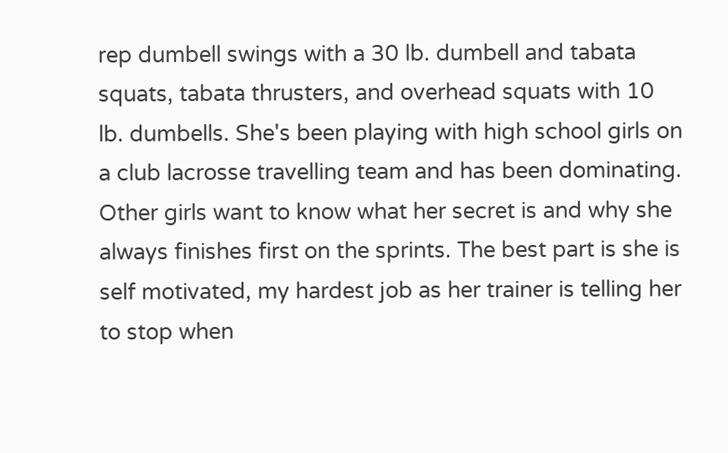rep dumbell swings with a 30 lb. dumbell and tabata squats, tabata thrusters, and overhead squats with 10 lb. dumbells. She's been playing with high school girls on a club lacrosse travelling team and has been dominating. Other girls want to know what her secret is and why she always finishes first on the sprints. The best part is she is self motivated, my hardest job as her trainer is telling her to stop when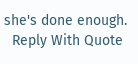she's done enough.
  Reply With Quote